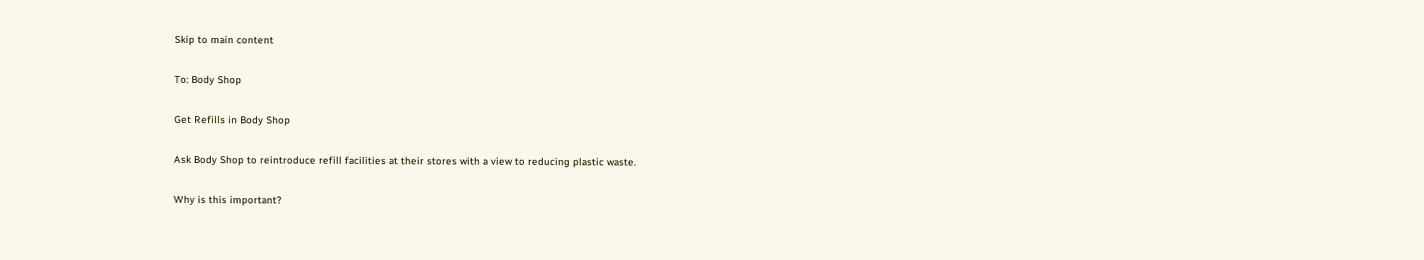Skip to main content

To: Body Shop

Get Refills in Body Shop

Ask Body Shop to reintroduce refill facilities at their stores with a view to reducing plastic waste.

Why is this important?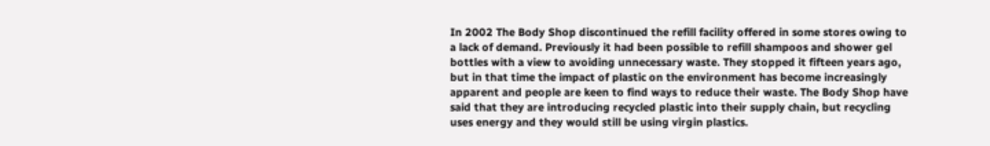In 2002 The Body Shop discontinued the refill facility offered in some stores owing to a lack of demand. Previously it had been possible to refill shampoos and shower gel bottles with a view to avoiding unnecessary waste. They stopped it fifteen years ago, but in that time the impact of plastic on the environment has become increasingly apparent and people are keen to find ways to reduce their waste. The Body Shop have said that they are introducing recycled plastic into their supply chain, but recycling uses energy and they would still be using virgin plastics.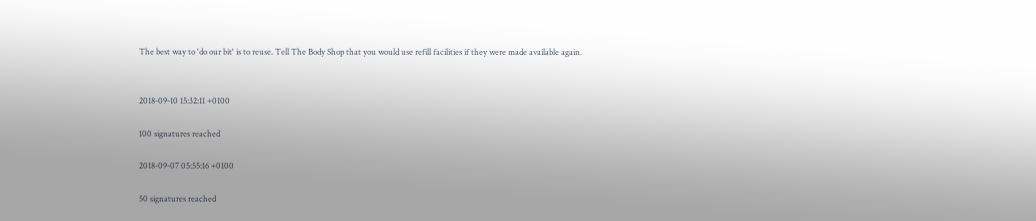The best way to 'do our bit' is to reuse. Tell The Body Shop that you would use refill facilities if they were made available again.


2018-09-10 15:32:11 +0100

100 signatures reached

2018-09-07 05:55:16 +0100

50 signatures reached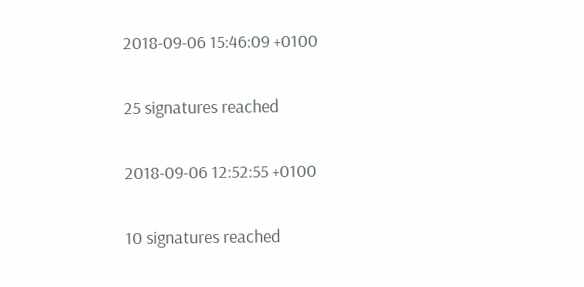2018-09-06 15:46:09 +0100

25 signatures reached

2018-09-06 12:52:55 +0100

10 signatures reached